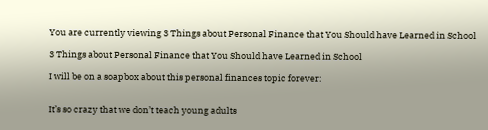You are currently viewing 3 Things about Personal Finance that You Should have Learned in School

3 Things about Personal Finance that You Should have Learned in School

I will be on a soapbox about this personal finances topic forever:


It’s so crazy that we don’t teach young adults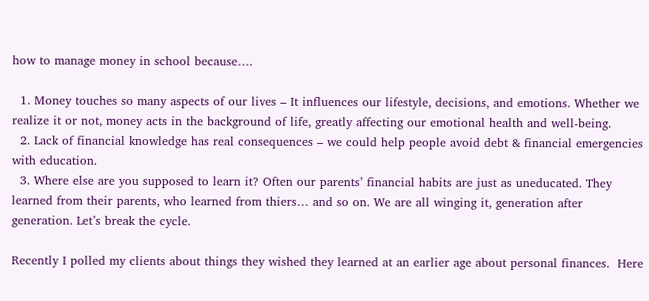how to manage money in school because….

  1. Money touches so many aspects of our lives – It influences our lifestyle, decisions, and emotions. Whether we realize it or not, money acts in the background of life, greatly affecting our emotional health and well-being.
  2. Lack of financial knowledge has real consequences – we could help people avoid debt & financial emergencies with education.
  3. Where else are you supposed to learn it? Often our parents’ financial habits are just as uneducated. They learned from their parents, who learned from thiers… and so on. We are all winging it, generation after generation. Let’s break the cycle.

Recently I polled my clients about things they wished they learned at an earlier age about personal finances.  Here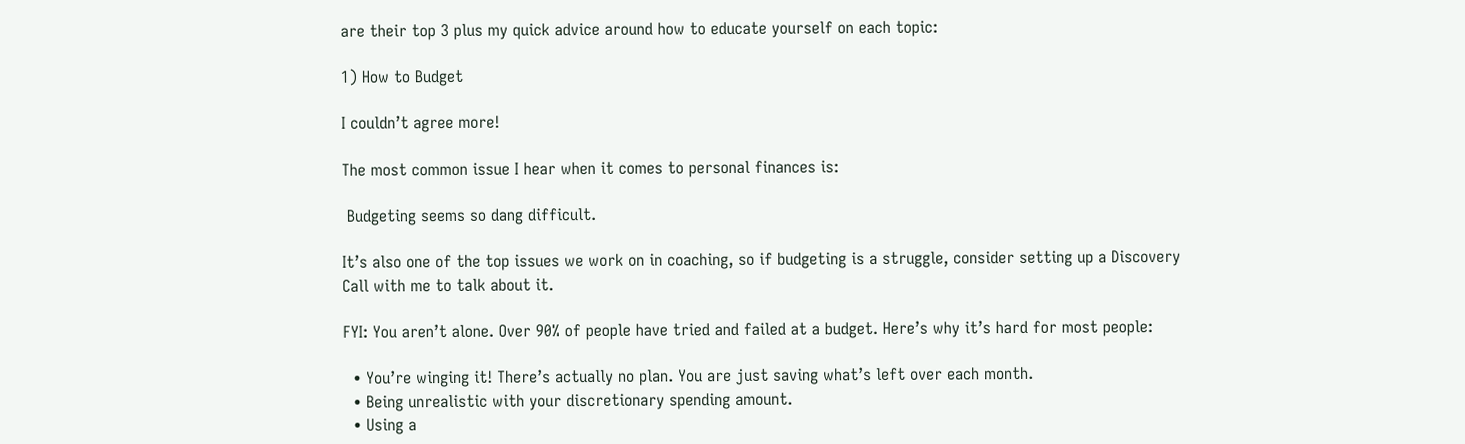are their top 3 plus my quick advice around how to educate yourself on each topic:

1) How to Budget

I couldn’t agree more!

The most common issue I hear when it comes to personal finances is:

 Budgeting seems so dang difficult.

It’s also one of the top issues we work on in coaching, so if budgeting is a struggle, consider setting up a Discovery Call with me to talk about it.

FYI: You aren’t alone. Over 90% of people have tried and failed at a budget. Here’s why it’s hard for most people:

  • You’re winging it! There’s actually no plan. You are just saving what’s left over each month.
  • Being unrealistic with your discretionary spending amount.
  • Using a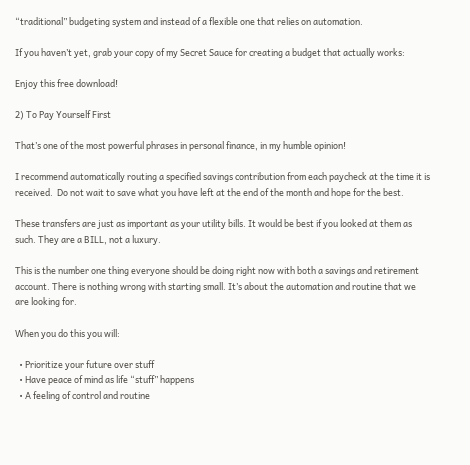“traditional” budgeting system and instead of a flexible one that relies on automation.

If you haven’t yet, grab your copy of my Secret Sauce for creating a budget that actually works:

Enjoy this free download!

2) To Pay Yourself First

That’s one of the most powerful phrases in personal finance, in my humble opinion!

I recommend automatically routing a specified savings contribution from each paycheck at the time it is received.  Do not wait to save what you have left at the end of the month and hope for the best.

These transfers are just as important as your utility bills. It would be best if you looked at them as such. They are a BILL, not a luxury.

This is the number one thing everyone should be doing right now with both a savings and retirement account. There is nothing wrong with starting small. It’s about the automation and routine that we are looking for.

When you do this you will:

  • Prioritize your future over stuff
  • Have peace of mind as life “stuff” happens
  • A feeling of control and routine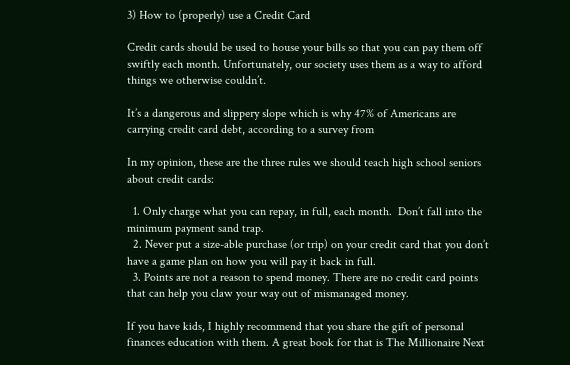3) How to (properly) use a Credit Card

Credit cards should be used to house your bills so that you can pay them off swiftly each month. Unfortunately, our society uses them as a way to afford things we otherwise couldn’t.

It’s a dangerous and slippery slope which is why 47% of Americans are carrying credit card debt, according to a survey from

In my opinion, these are the three rules we should teach high school seniors about credit cards:

  1. Only charge what you can repay, in full, each month.  Don’t fall into the minimum payment sand trap.
  2. Never put a size-able purchase (or trip) on your credit card that you don’t have a game plan on how you will pay it back in full.
  3. Points are not a reason to spend money. There are no credit card points that can help you claw your way out of mismanaged money.

If you have kids, I highly recommend that you share the gift of personal finances education with them. A great book for that is The Millionaire Next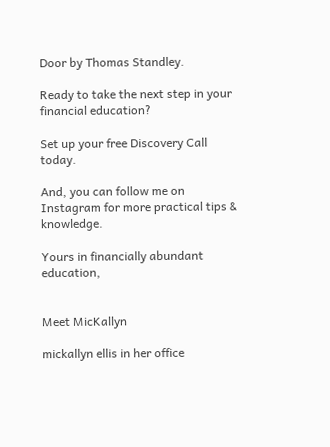Door by Thomas Standley.

Ready to take the next step in your financial education?

Set up your free Discovery Call today.

And, you can follow me on Instagram for more practical tips & knowledge.

Yours in financially abundant education,


Meet MicKallyn

mickallyn ellis in her office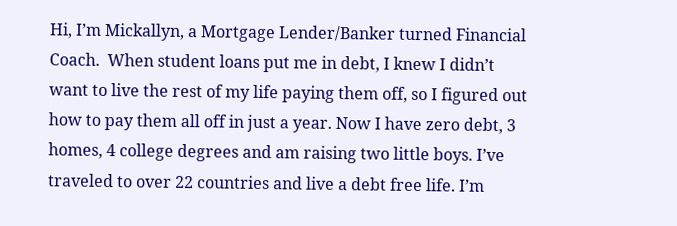Hi, I’m Mickallyn, a Mortgage Lender/Banker turned Financial Coach.  When student loans put me in debt, I knew I didn’t want to live the rest of my life paying them off, so I figured out how to pay them all off in just a year. Now I have zero debt, 3 homes, 4 college degrees and am raising two little boys. I’ve traveled to over 22 countries and live a debt free life. I’m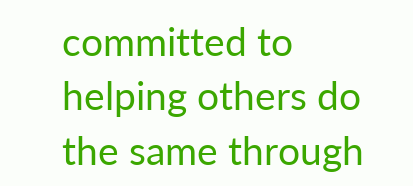committed to helping others do the same through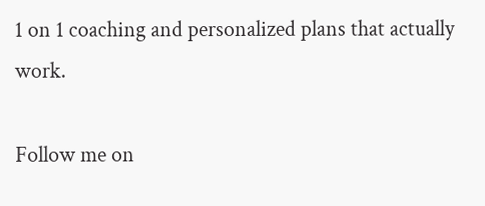1 on 1 coaching and personalized plans that actually work.

Follow me on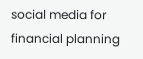social media for financial planning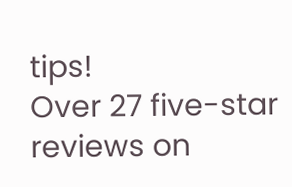tips!
Over 27 five-star reviews on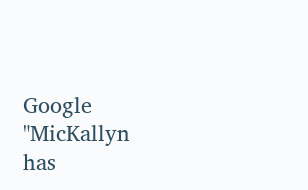Google
"MicKallyn has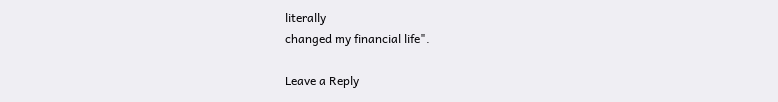literally
changed my financial life".

Leave a Reply